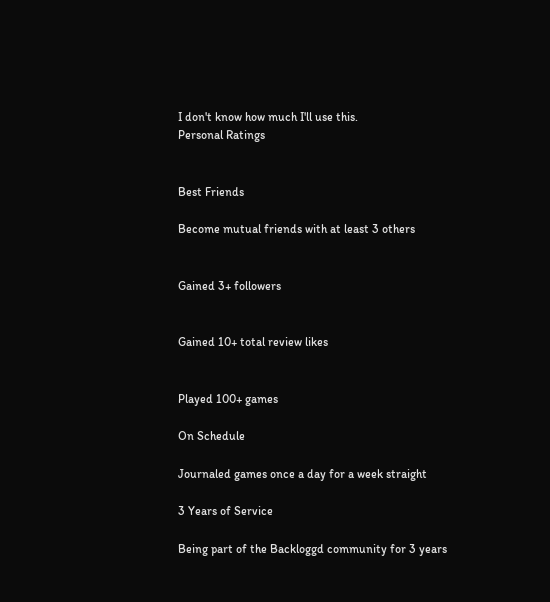I don't know how much I'll use this.
Personal Ratings


Best Friends

Become mutual friends with at least 3 others


Gained 3+ followers


Gained 10+ total review likes


Played 100+ games

On Schedule

Journaled games once a day for a week straight

3 Years of Service

Being part of the Backloggd community for 3 years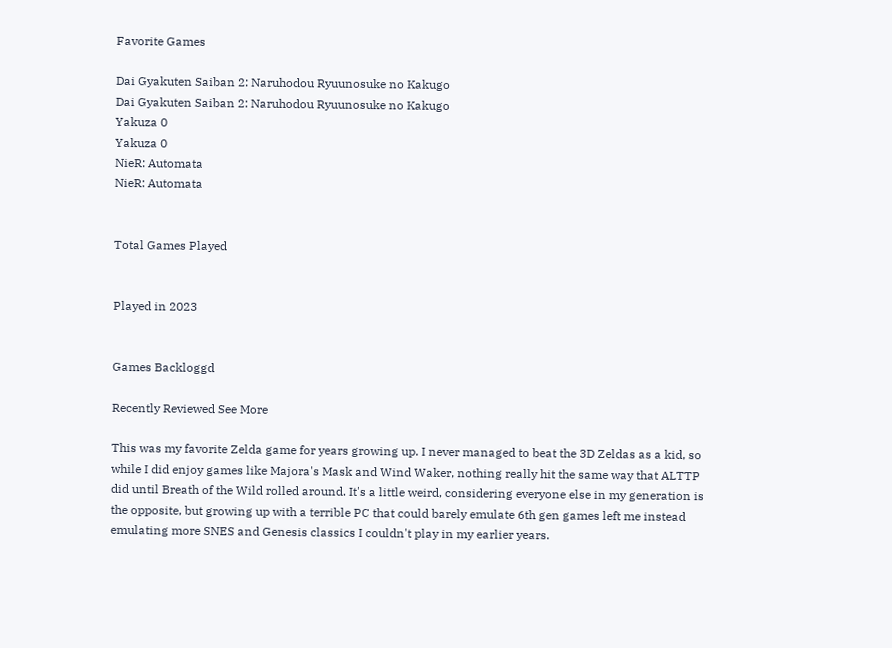Favorite Games

Dai Gyakuten Saiban 2: Naruhodou Ryuunosuke no Kakugo
Dai Gyakuten Saiban 2: Naruhodou Ryuunosuke no Kakugo
Yakuza 0
Yakuza 0
NieR: Automata
NieR: Automata


Total Games Played


Played in 2023


Games Backloggd

Recently Reviewed See More

This was my favorite Zelda game for years growing up. I never managed to beat the 3D Zeldas as a kid, so while I did enjoy games like Majora's Mask and Wind Waker, nothing really hit the same way that ALTTP did until Breath of the Wild rolled around. It's a little weird, considering everyone else in my generation is the opposite, but growing up with a terrible PC that could barely emulate 6th gen games left me instead emulating more SNES and Genesis classics I couldn't play in my earlier years.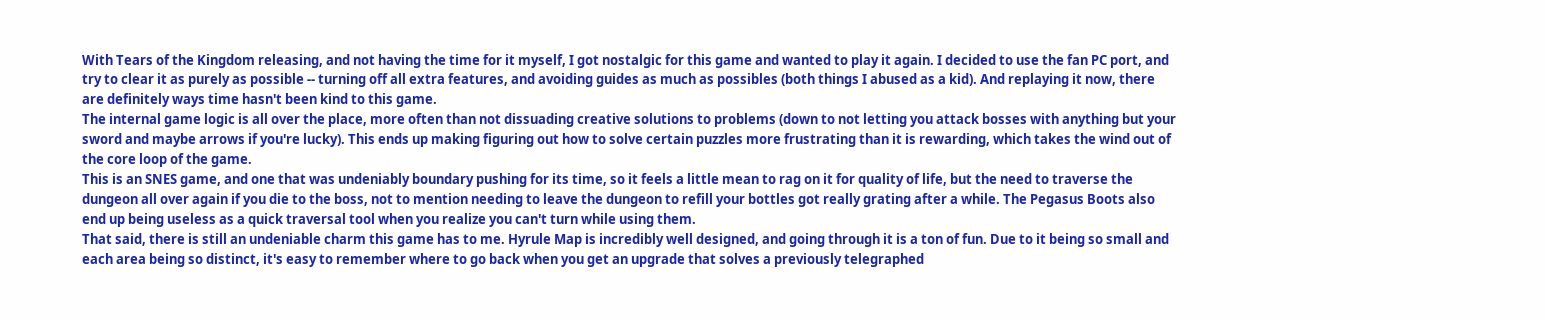With Tears of the Kingdom releasing, and not having the time for it myself, I got nostalgic for this game and wanted to play it again. I decided to use the fan PC port, and try to clear it as purely as possible -- turning off all extra features, and avoiding guides as much as possibles (both things I abused as a kid). And replaying it now, there are definitely ways time hasn't been kind to this game.
The internal game logic is all over the place, more often than not dissuading creative solutions to problems (down to not letting you attack bosses with anything but your sword and maybe arrows if you're lucky). This ends up making figuring out how to solve certain puzzles more frustrating than it is rewarding, which takes the wind out of the core loop of the game.
This is an SNES game, and one that was undeniably boundary pushing for its time, so it feels a little mean to rag on it for quality of life, but the need to traverse the dungeon all over again if you die to the boss, not to mention needing to leave the dungeon to refill your bottles got really grating after a while. The Pegasus Boots also end up being useless as a quick traversal tool when you realize you can't turn while using them.
That said, there is still an undeniable charm this game has to me. Hyrule Map is incredibly well designed, and going through it is a ton of fun. Due to it being so small and each area being so distinct, it's easy to remember where to go back when you get an upgrade that solves a previously telegraphed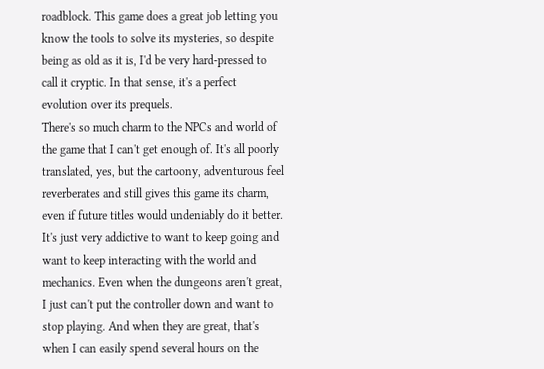roadblock. This game does a great job letting you know the tools to solve its mysteries, so despite being as old as it is, I'd be very hard-pressed to call it cryptic. In that sense, it's a perfect evolution over its prequels.
There's so much charm to the NPCs and world of the game that I can't get enough of. It's all poorly translated, yes, but the cartoony, adventurous feel reverberates and still gives this game its charm, even if future titles would undeniably do it better. It's just very addictive to want to keep going and want to keep interacting with the world and mechanics. Even when the dungeons aren't great, I just can't put the controller down and want to stop playing. And when they are great, that's when I can easily spend several hours on the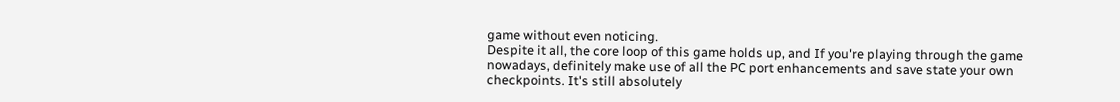game without even noticing.
Despite it all, the core loop of this game holds up, and If you're playing through the game nowadays, definitely make use of all the PC port enhancements and save state your own checkpoints. It's still absolutely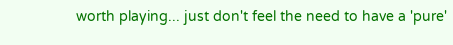worth playing... just don't feel the need to have a 'pure'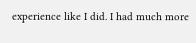experience like I did. I had much more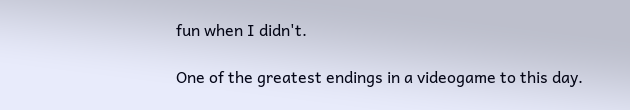fun when I didn't.

One of the greatest endings in a videogame to this day.